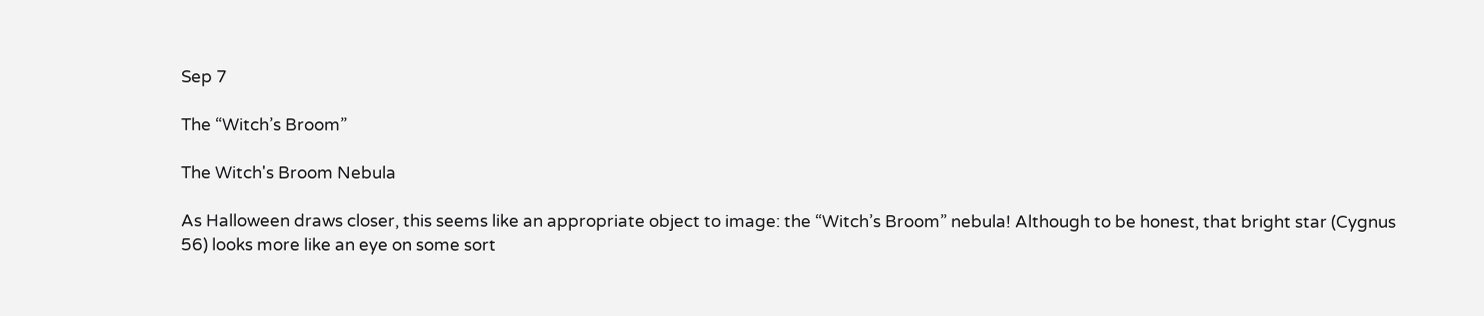Sep 7

The “Witch’s Broom”

The Witch's Broom Nebula

As Halloween draws closer, this seems like an appropriate object to image: the “Witch’s Broom” nebula! Although to be honest, that bright star (Cygnus 56) looks more like an eye on some sort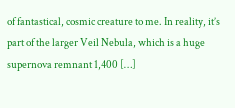of fantastical, cosmic creature to me. In reality, it’s part of the larger Veil Nebula, which is a huge supernova remnant 1,400 […]